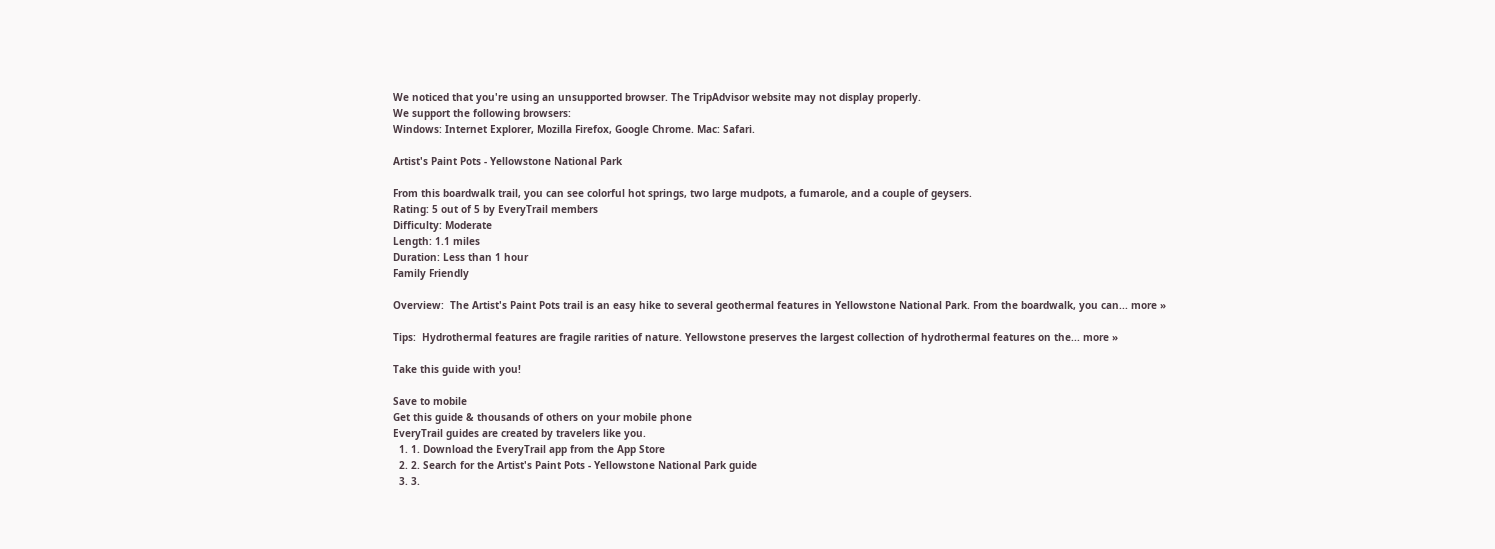We noticed that you're using an unsupported browser. The TripAdvisor website may not display properly.
We support the following browsers:
Windows: Internet Explorer, Mozilla Firefox, Google Chrome. Mac: Safari.

Artist's Paint Pots - Yellowstone National Park

From this boardwalk trail, you can see colorful hot springs, two large mudpots, a fumarole, and a couple of geysers.
Rating: 5 out of 5 by EveryTrail members
Difficulty: Moderate
Length: 1.1 miles
Duration: Less than 1 hour
Family Friendly

Overview:  The Artist's Paint Pots trail is an easy hike to several geothermal features in Yellowstone National Park. From the boardwalk, you can... more »

Tips:  Hydrothermal features are fragile rarities of nature. Yellowstone preserves the largest collection of hydrothermal features on the... more »

Take this guide with you!

Save to mobile
Get this guide & thousands of others on your mobile phone
EveryTrail guides are created by travelers like you.
  1. 1. Download the EveryTrail app from the App Store
  2. 2. Search for the Artist's Paint Pots - Yellowstone National Park guide
  3. 3.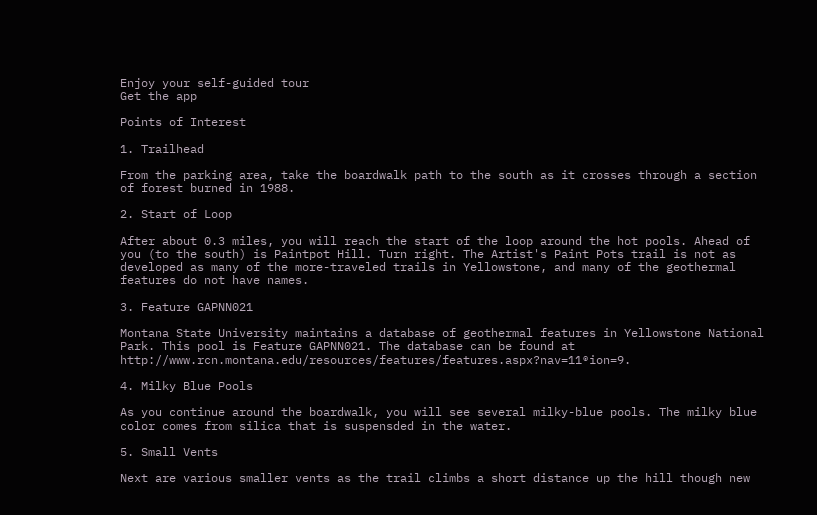Enjoy your self-guided tour
Get the app

Points of Interest

1. Trailhead

From the parking area, take the boardwalk path to the south as it crosses through a section of forest burned in 1988.

2. Start of Loop

After about 0.3 miles, you will reach the start of the loop around the hot pools. Ahead of you (to the south) is Paintpot Hill. Turn right. The Artist's Paint Pots trail is not as developed as many of the more-traveled trails in Yellowstone, and many of the geothermal features do not have names.

3. Feature GAPNN021

Montana State University maintains a database of geothermal features in Yellowstone National Park. This pool is Feature GAPNN021. The database can be found at http://www.rcn.montana.edu/resources/features/features.aspx?nav=11®ion=9.

4. Milky Blue Pools

As you continue around the boardwalk, you will see several milky-blue pools. The milky blue color comes from silica that is suspensded in the water.

5. Small Vents

Next are various smaller vents as the trail climbs a short distance up the hill though new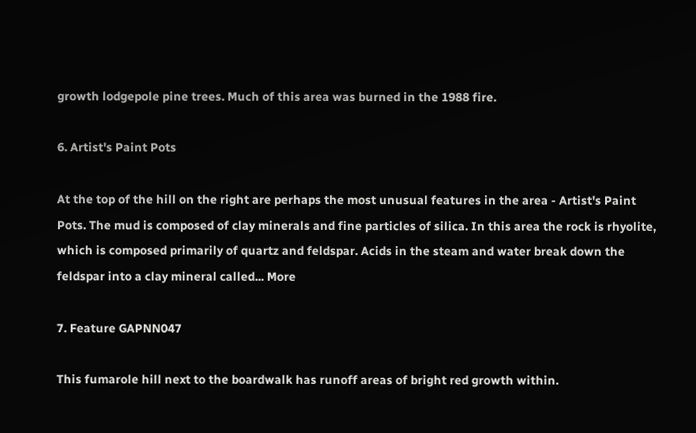growth lodgepole pine trees. Much of this area was burned in the 1988 fire.

6. Artist's Paint Pots

At the top of the hill on the right are perhaps the most unusual features in the area - Artist's Paint Pots. The mud is composed of clay minerals and fine particles of silica. In this area the rock is rhyolite, which is composed primarily of quartz and feldspar. Acids in the steam and water break down the feldspar into a clay mineral called... More

7. Feature GAPNN047

This fumarole hill next to the boardwalk has runoff areas of bright red growth within.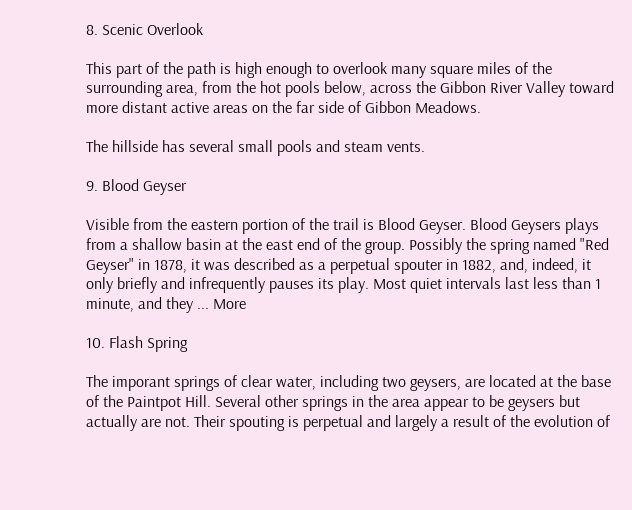8. Scenic Overlook

This part of the path is high enough to overlook many square miles of the surrounding area, from the hot pools below, across the Gibbon River Valley toward more distant active areas on the far side of Gibbon Meadows.

The hillside has several small pools and steam vents.

9. Blood Geyser

Visible from the eastern portion of the trail is Blood Geyser. Blood Geysers plays from a shallow basin at the east end of the group. Possibly the spring named "Red Geyser" in 1878, it was described as a perpetual spouter in 1882, and, indeed, it only briefly and infrequently pauses its play. Most quiet intervals last less than 1 minute, and they ... More

10. Flash Spring

The imporant springs of clear water, including two geysers, are located at the base of the Paintpot Hill. Several other springs in the area appear to be geysers but actually are not. Their spouting is perpetual and largely a result of the evolution of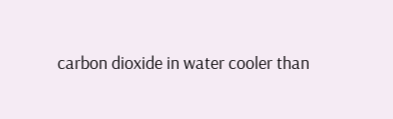carbon dioxide in water cooler than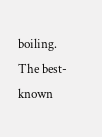boiling. The best-known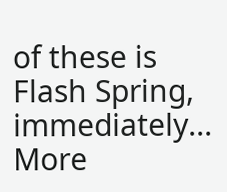of these is Flash Spring, immediately... More